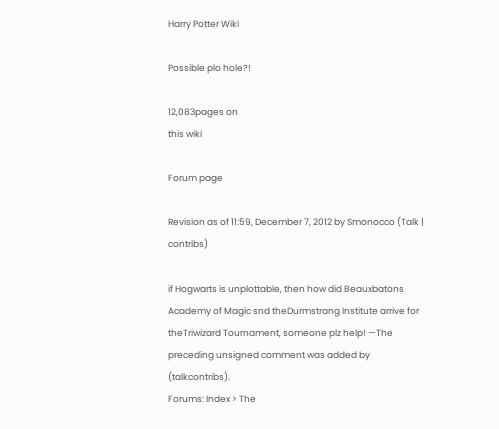Harry Potter Wiki

Possible plo hole?!

12,083pages on
this wiki

Forum page

Revision as of 11:59, December 7, 2012 by Smonocco (Talk | contribs)

if Hogwarts is unplottable, then how did Beauxbatons Academy of Magic snd theDurmstrang Institute arrive for theTriwizard Tournament, someone plz help! —The preceding unsigned comment was added by (talkcontribs).
Forums: Index > The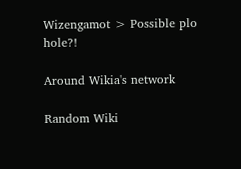Wizengamot > Possible plo hole?!

Around Wikia's network

Random Wiki